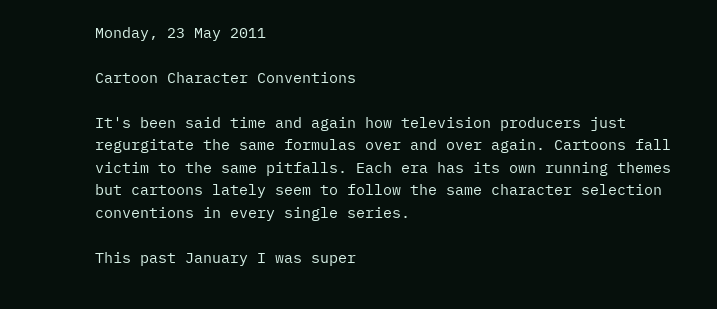Monday, 23 May 2011

Cartoon Character Conventions

It's been said time and again how television producers just regurgitate the same formulas over and over again. Cartoons fall victim to the same pitfalls. Each era has its own running themes but cartoons lately seem to follow the same character selection conventions in every single series.

This past January I was super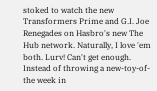stoked to watch the new Transformers Prime and G.I. Joe Renegades on Hasbro's new The Hub network. Naturally, I love 'em both. Lurv! Can't get enough. Instead of throwing a new-toy-of-the week in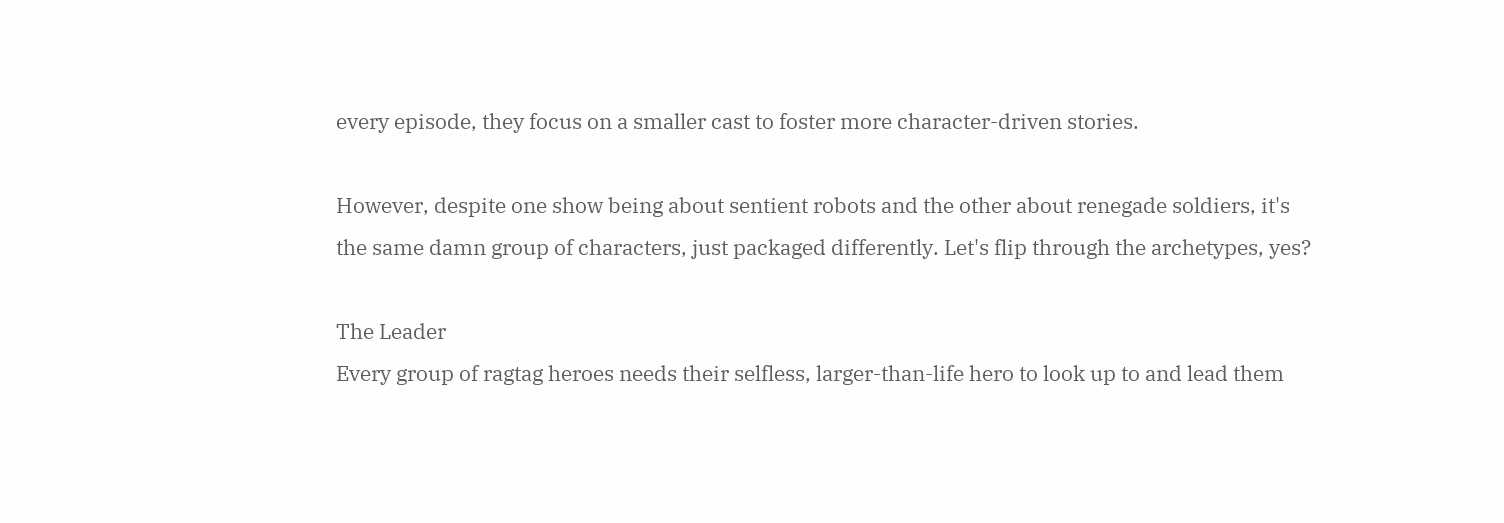every episode, they focus on a smaller cast to foster more character-driven stories.

However, despite one show being about sentient robots and the other about renegade soldiers, it's the same damn group of characters, just packaged differently. Let's flip through the archetypes, yes?

The Leader
Every group of ragtag heroes needs their selfless, larger-than-life hero to look up to and lead them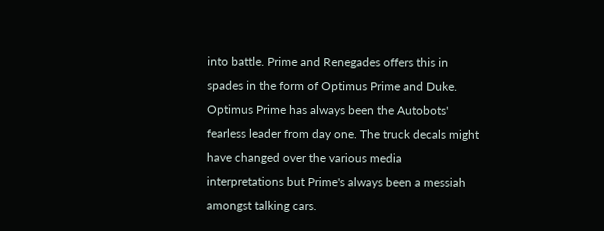into battle. Prime and Renegades offers this in spades in the form of Optimus Prime and Duke. Optimus Prime has always been the Autobots' fearless leader from day one. The truck decals might have changed over the various media interpretations but Prime's always been a messiah amongst talking cars.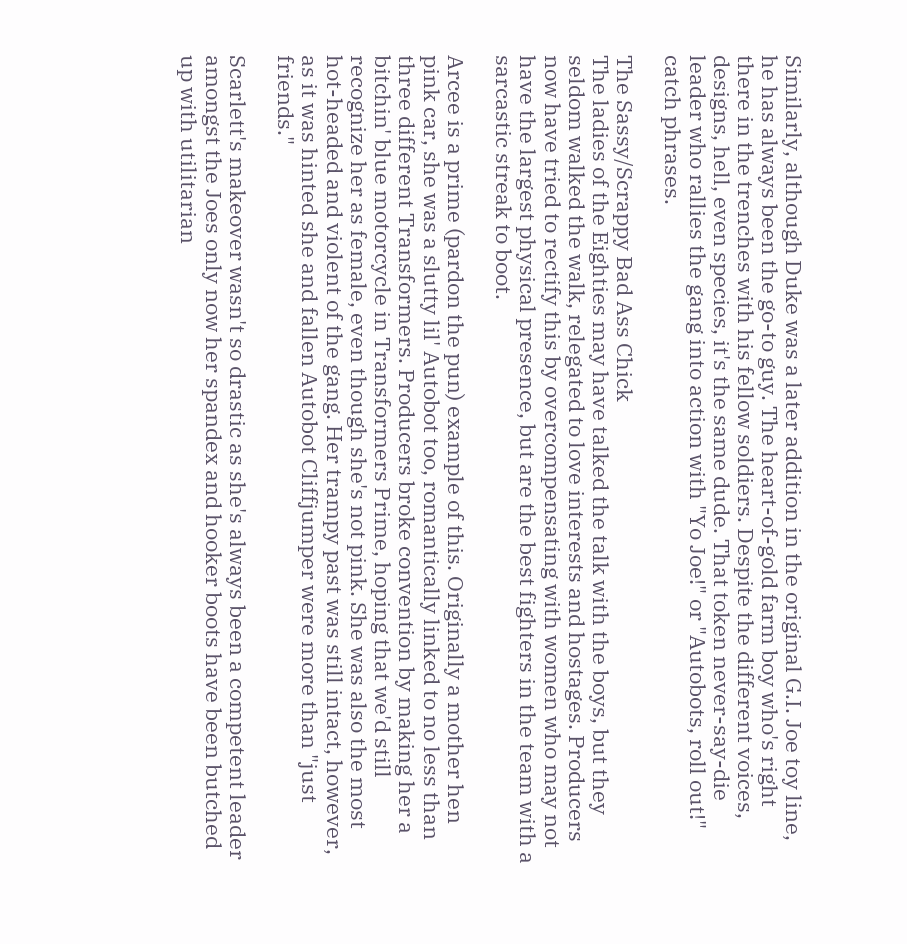Similarly, although Duke was a later addition in the original G.I. Joe toy line, he has always been the go-to guy. The heart-of-gold farm boy who's right there in the trenches with his fellow soldiers. Despite the different voices, designs, hell, even species, it's the same dude. That token never-say-die leader who rallies the gang into action with "Yo Joe!" or "Autobots, roll out!" catch phrases.

The Sassy/Scrappy Bad Ass Chick
The ladies of the Eighties may have talked the talk with the boys, but they seldom walked the walk, relegated to love interests and hostages. Producers now have tried to rectify this by overcompensating with women who may not have the largest physical presence, but are the best fighters in the team with a sarcastic streak to boot.

Arcee is a prime (pardon the pun) example of this. Originally a mother hen pink car, she was a slutty lil' Autobot too, romantically linked to no less than three different Transformers. Producers broke convention by making her a bitchin' blue motorcycle in Transformers Prime, hoping that we'd still recognize her as female, even though she's not pink. She was also the most hot-headed and violent of the gang. Her trampy past was still intact, however, as it was hinted she and fallen Autobot Cliffjumper were more than "just friends."

Scarlett's makeover wasn't so drastic as she's always been a competent leader amongst the Joes only now her spandex and hooker boots have been butched up with utilitarian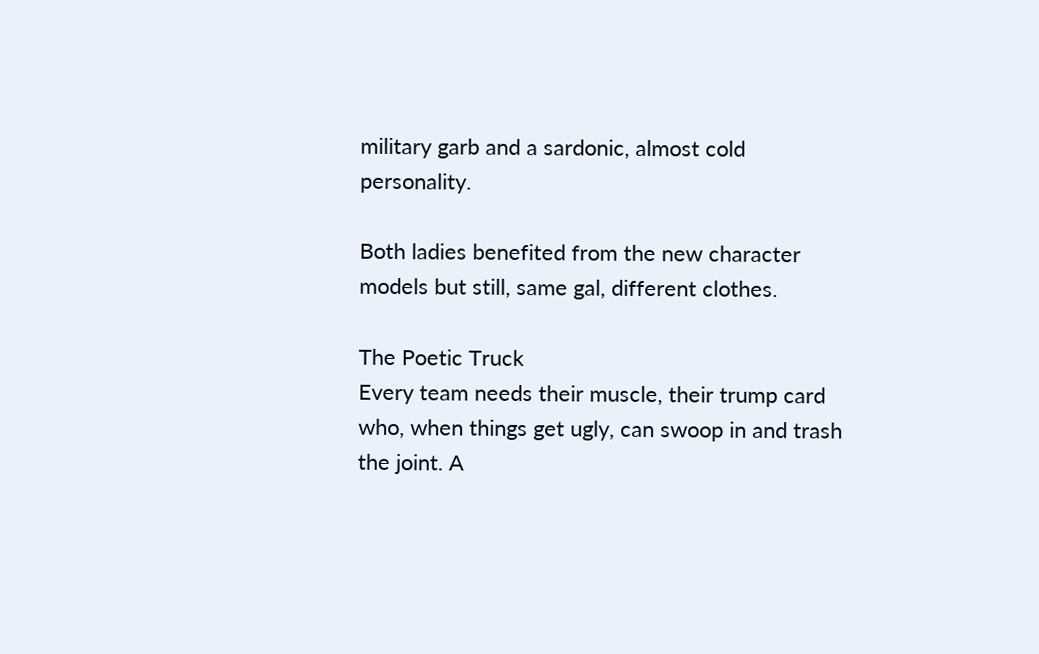military garb and a sardonic, almost cold personality.

Both ladies benefited from the new character models but still, same gal, different clothes.

The Poetic Truck
Every team needs their muscle, their trump card who, when things get ugly, can swoop in and trash the joint. A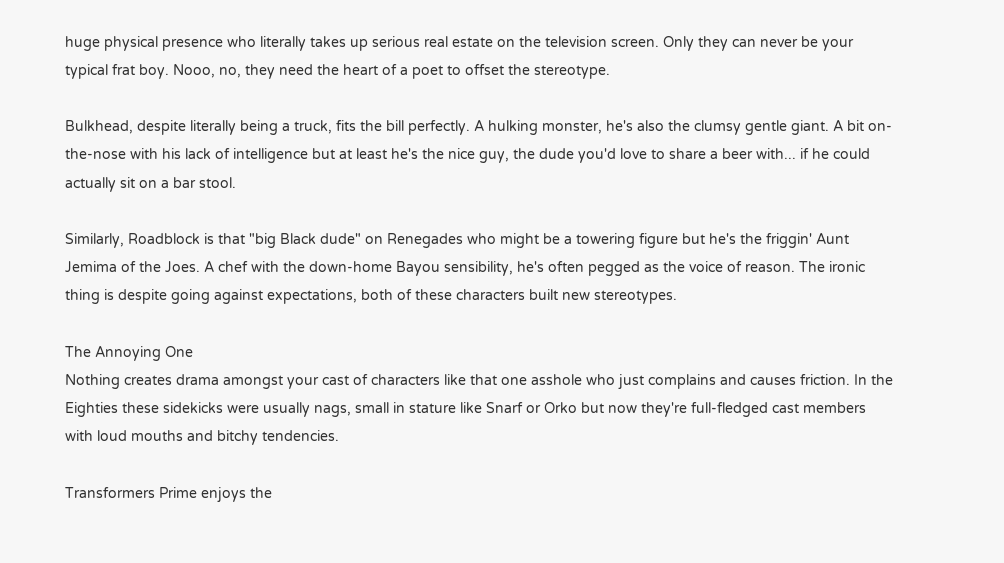huge physical presence who literally takes up serious real estate on the television screen. Only they can never be your typical frat boy. Nooo, no, they need the heart of a poet to offset the stereotype.

Bulkhead, despite literally being a truck, fits the bill perfectly. A hulking monster, he's also the clumsy gentle giant. A bit on-the-nose with his lack of intelligence but at least he's the nice guy, the dude you'd love to share a beer with... if he could actually sit on a bar stool.

Similarly, Roadblock is that "big Black dude" on Renegades who might be a towering figure but he's the friggin' Aunt Jemima of the Joes. A chef with the down-home Bayou sensibility, he's often pegged as the voice of reason. The ironic thing is despite going against expectations, both of these characters built new stereotypes.

The Annoying One
Nothing creates drama amongst your cast of characters like that one asshole who just complains and causes friction. In the Eighties these sidekicks were usually nags, small in stature like Snarf or Orko but now they're full-fledged cast members with loud mouths and bitchy tendencies.

Transformers Prime enjoys the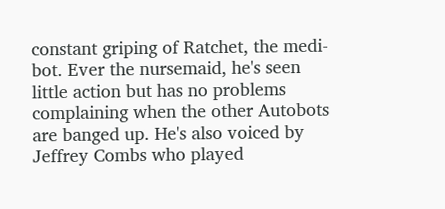constant griping of Ratchet, the medi-bot. Ever the nursemaid, he's seen little action but has no problems complaining when the other Autobots are banged up. He's also voiced by Jeffrey Combs who played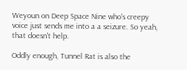Weyoun on Deep Space Nine who's creepy voice just sends me into a a seizure. So yeah, that doesn't help.

Oddly enough, Tunnel Rat is also the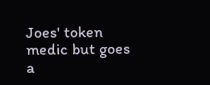Joes' token medic but goes a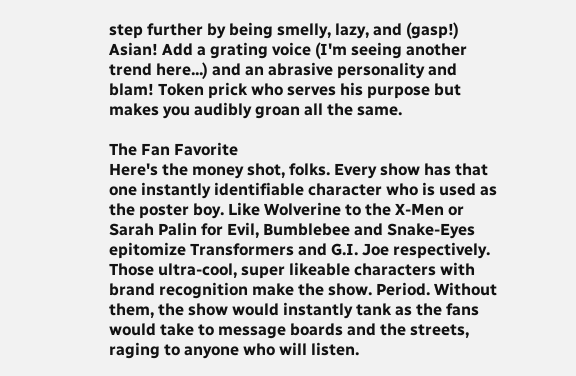step further by being smelly, lazy, and (gasp!) Asian! Add a grating voice (I'm seeing another trend here...) and an abrasive personality and blam! Token prick who serves his purpose but makes you audibly groan all the same.

The Fan Favorite
Here's the money shot, folks. Every show has that one instantly identifiable character who is used as the poster boy. Like Wolverine to the X-Men or Sarah Palin for Evil, Bumblebee and Snake-Eyes epitomize Transformers and G.I. Joe respectively. Those ultra-cool, super likeable characters with brand recognition make the show. Period. Without them, the show would instantly tank as the fans would take to message boards and the streets, raging to anyone who will listen.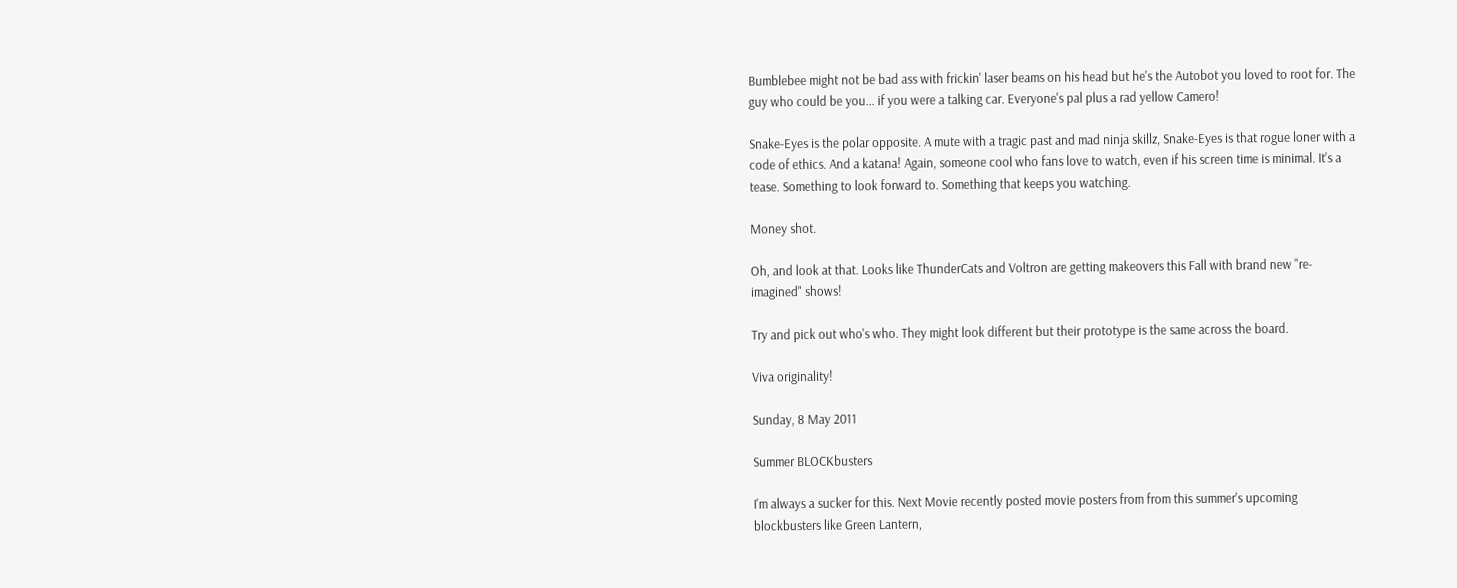Bumblebee might not be bad ass with frickin' laser beams on his head but he's the Autobot you loved to root for. The guy who could be you... if you were a talking car. Everyone's pal plus a rad yellow Camero!

Snake-Eyes is the polar opposite. A mute with a tragic past and mad ninja skillz, Snake-Eyes is that rogue loner with a code of ethics. And a katana! Again, someone cool who fans love to watch, even if his screen time is minimal. It's a tease. Something to look forward to. Something that keeps you watching.

Money shot.

Oh, and look at that. Looks like ThunderCats and Voltron are getting makeovers this Fall with brand new "re-imagined" shows!

Try and pick out who's who. They might look different but their prototype is the same across the board.

Viva originality!

Sunday, 8 May 2011

Summer BLOCKbusters

I'm always a sucker for this. Next Movie recently posted movie posters from from this summer's upcoming blockbusters like Green Lantern,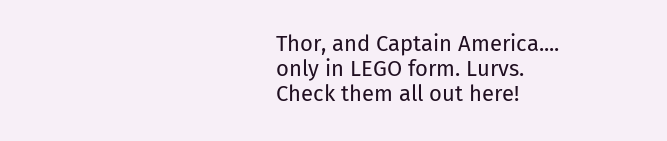Thor, and Captain America.... only in LEGO form. Lurvs. Check them all out here!